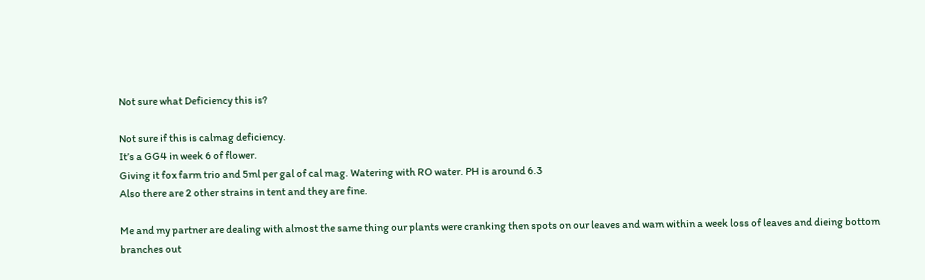Not sure what Deficiency this is?

Not sure if this is calmag deficiency.
It’s a GG4 in week 6 of flower.
Giving it fox farm trio and 5ml per gal of cal mag. Watering with RO water. PH is around 6.3
Also there are 2 other strains in tent and they are fine.

Me and my partner are dealing with almost the same thing our plants were cranking then spots on our leaves and wam within a week loss of leaves and dieing bottom branches out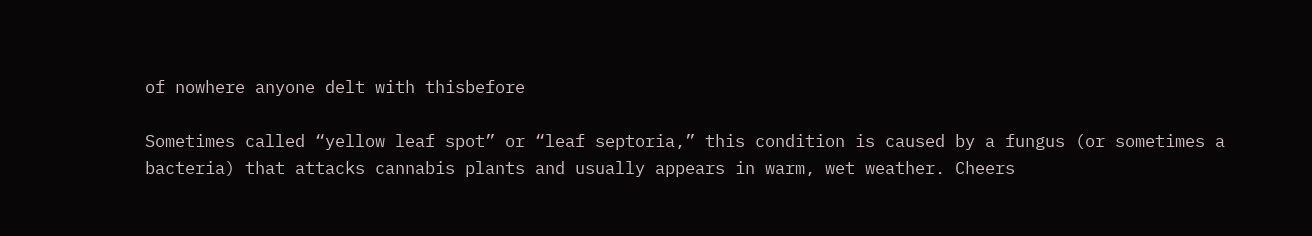of nowhere anyone delt with thisbefore

Sometimes called “yellow leaf spot” or “leaf septoria,” this condition is caused by a fungus (or sometimes a bacteria) that attacks cannabis plants and usually appears in warm, wet weather. Cheers